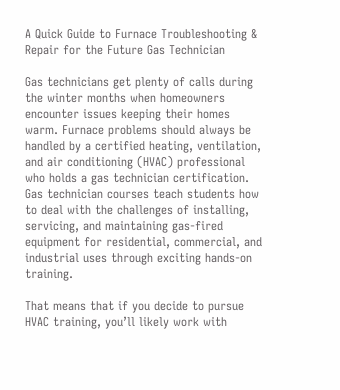A Quick Guide to Furnace Troubleshooting & Repair for the Future Gas Technician

Gas technicians get plenty of calls during the winter months when homeowners encounter issues keeping their homes warm. Furnace problems should always be handled by a certified heating, ventilation, and air conditioning (HVAC) professional who holds a gas technician certification. Gas technician courses teach students how to deal with the challenges of installing, servicing, and maintaining gas-fired equipment for residential, commercial, and industrial uses through exciting hands-on training.

That means that if you decide to pursue HVAC training, you’ll likely work with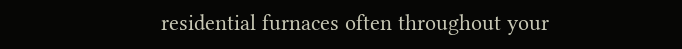residential furnaces often throughout your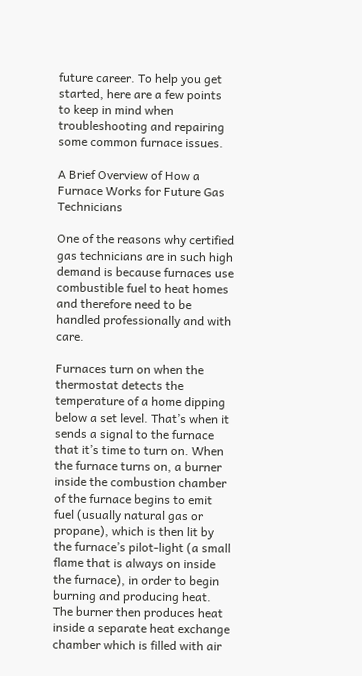future career. To help you get started, here are a few points to keep in mind when troubleshooting and repairing some common furnace issues.

A Brief Overview of How a Furnace Works for Future Gas Technicians

One of the reasons why certified gas technicians are in such high demand is because furnaces use combustible fuel to heat homes and therefore need to be handled professionally and with care.

Furnaces turn on when the thermostat detects the temperature of a home dipping below a set level. That’s when it sends a signal to the furnace that it’s time to turn on. When the furnace turns on, a burner inside the combustion chamber of the furnace begins to emit fuel (usually natural gas or propane), which is then lit by the furnace’s pilot-light (a small flame that is always on inside the furnace), in order to begin burning and producing heat. The burner then produces heat inside a separate heat exchange chamber which is filled with air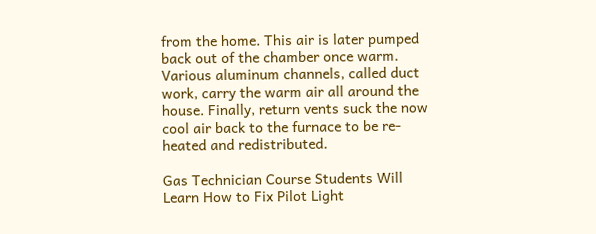from the home. This air is later pumped back out of the chamber once warm. Various aluminum channels, called duct work, carry the warm air all around the house. Finally, return vents suck the now cool air back to the furnace to be re-heated and redistributed.

Gas Technician Course Students Will Learn How to Fix Pilot Light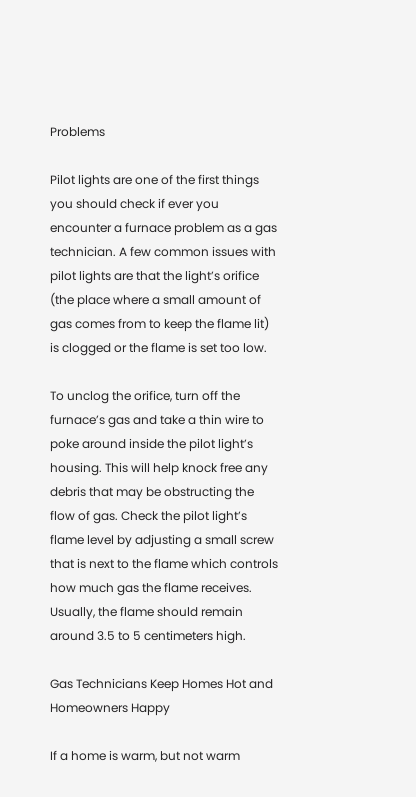Problems

Pilot lights are one of the first things you should check if ever you encounter a furnace problem as a gas technician. A few common issues with pilot lights are that the light’s orifice (the place where a small amount of gas comes from to keep the flame lit) is clogged or the flame is set too low.

To unclog the orifice, turn off the furnace’s gas and take a thin wire to poke around inside the pilot light’s housing. This will help knock free any debris that may be obstructing the flow of gas. Check the pilot light’s flame level by adjusting a small screw that is next to the flame which controls how much gas the flame receives. Usually, the flame should remain around 3.5 to 5 centimeters high.

Gas Technicians Keep Homes Hot and Homeowners Happy

If a home is warm, but not warm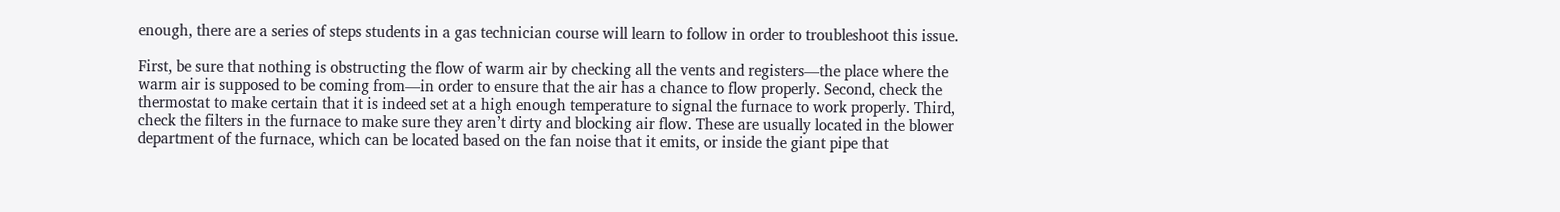enough, there are a series of steps students in a gas technician course will learn to follow in order to troubleshoot this issue.

First, be sure that nothing is obstructing the flow of warm air by checking all the vents and registers—the place where the warm air is supposed to be coming from—in order to ensure that the air has a chance to flow properly. Second, check the thermostat to make certain that it is indeed set at a high enough temperature to signal the furnace to work properly. Third, check the filters in the furnace to make sure they aren’t dirty and blocking air flow. These are usually located in the blower department of the furnace, which can be located based on the fan noise that it emits, or inside the giant pipe that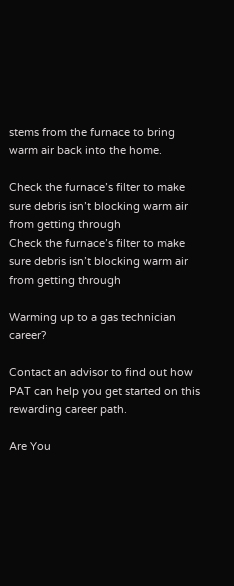stems from the furnace to bring warm air back into the home.

Check the furnace’s filter to make sure debris isn’t blocking warm air from getting through
Check the furnace’s filter to make sure debris isn’t blocking warm air from getting through

Warming up to a gas technician career?

Contact an advisor to find out how PAT can help you get started on this rewarding career path.

Are You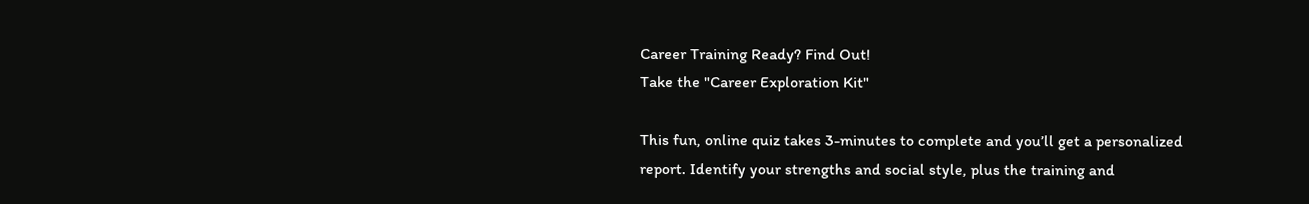Career Training Ready? Find Out!
Take the "Career Exploration Kit"

This fun, online quiz takes 3-minutes to complete and you’ll get a personalized report. Identify your strengths and social style, plus the training and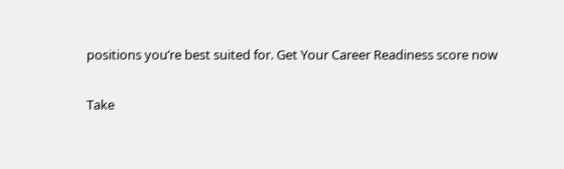positions you’re best suited for. Get Your Career Readiness score now

Take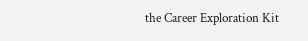the Career Exploration Kit